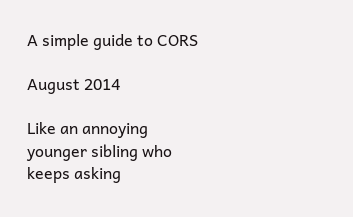A simple guide to CORS

August 2014

Like an annoying younger sibling who keeps asking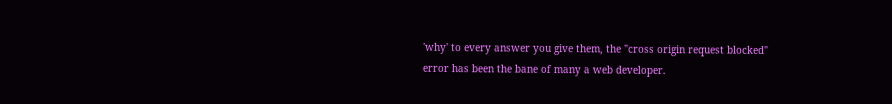'why' to every answer you give them, the "cross origin request blocked" error has been the bane of many a web developer.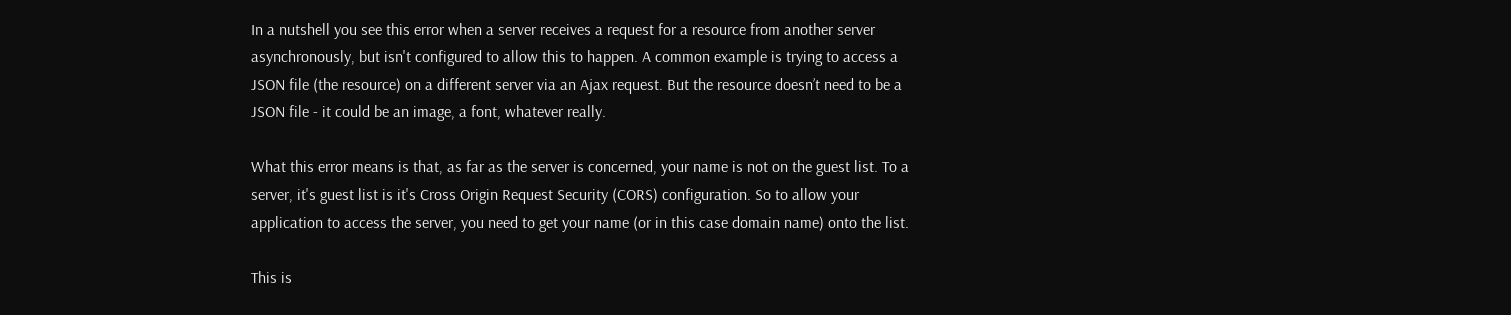In a nutshell you see this error when a server receives a request for a resource from another server asynchronously, but isn't configured to allow this to happen. A common example is trying to access a JSON file (the resource) on a different server via an Ajax request. But the resource doesn’t need to be a JSON file - it could be an image, a font, whatever really.

What this error means is that, as far as the server is concerned, your name is not on the guest list. To a server, it's guest list is it's Cross Origin Request Security (CORS) configuration. So to allow your application to access the server, you need to get your name (or in this case domain name) onto the list.

This is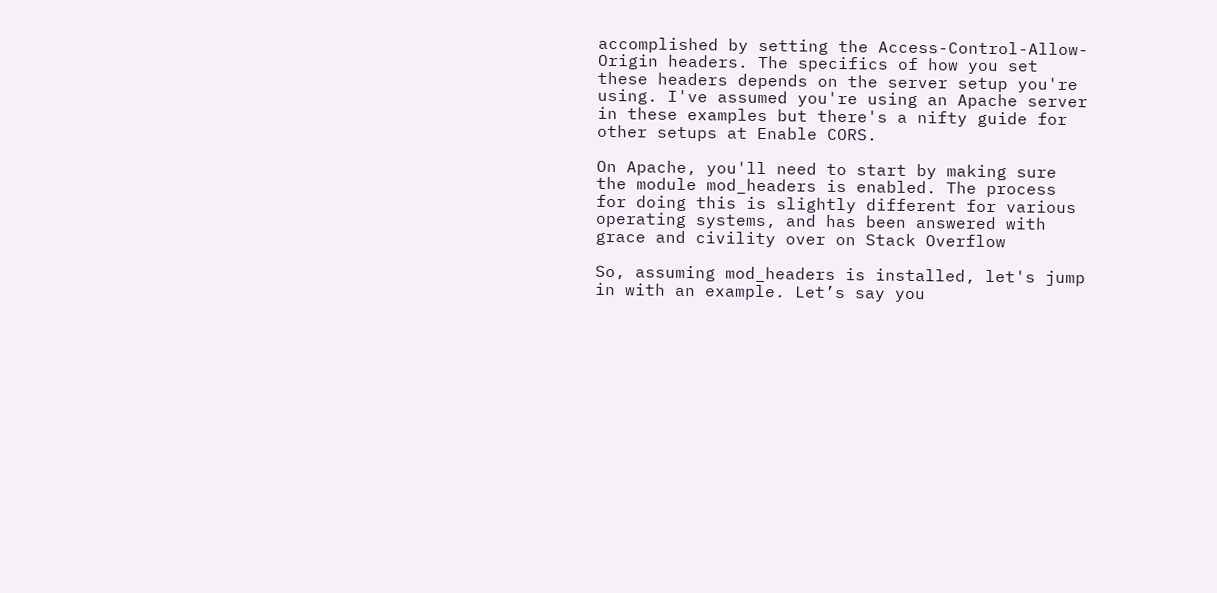accomplished by setting the Access-Control-Allow-Origin headers. The specifics of how you set these headers depends on the server setup you're using. I've assumed you're using an Apache server in these examples but there's a nifty guide for other setups at Enable CORS.

On Apache, you'll need to start by making sure the module mod_headers is enabled. The process for doing this is slightly different for various operating systems, and has been answered with grace and civility over on Stack Overflow

So, assuming mod_headers is installed, let's jump in with an example. Let’s say you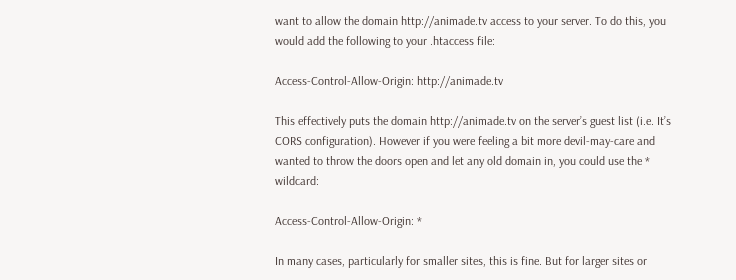want to allow the domain http://animade.tv access to your server. To do this, you would add the following to your .htaccess file:

Access-Control-Allow-Origin: http://animade.tv

This effectively puts the domain http://animade.tv on the server’s guest list (i.e. It’s CORS configuration). However if you were feeling a bit more devil-may-care and wanted to throw the doors open and let any old domain in, you could use the * wildcard:

Access-Control-Allow-Origin: *

In many cases, particularly for smaller sites, this is fine. But for larger sites or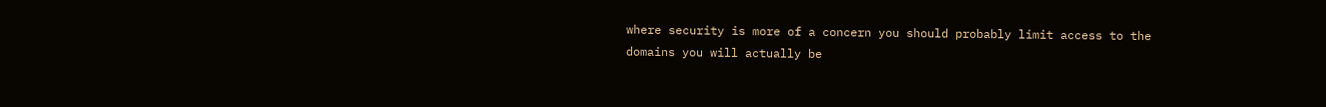where security is more of a concern you should probably limit access to the domains you will actually be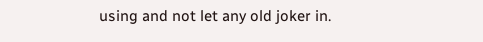using and not let any old joker in.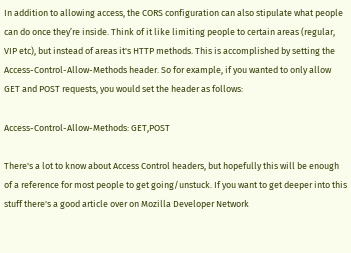In addition to allowing access, the CORS configuration can also stipulate what people can do once they’re inside. Think of it like limiting people to certain areas (regular, VIP etc), but instead of areas it's HTTP methods. This is accomplished by setting the Access-Control-Allow-Methods header. So for example, if you wanted to only allow GET and POST requests, you would set the header as follows:

Access-Control-Allow-Methods: GET,POST

There's a lot to know about Access Control headers, but hopefully this will be enough of a reference for most people to get going/unstuck. If you want to get deeper into this stuff there's a good article over on Mozilla Developer Network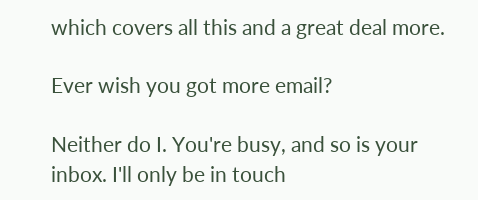which covers all this and a great deal more.

Ever wish you got more email?

Neither do I. You're busy, and so is your inbox. I'll only be in touch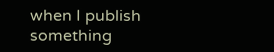when I publish something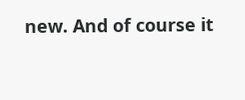new. And of course it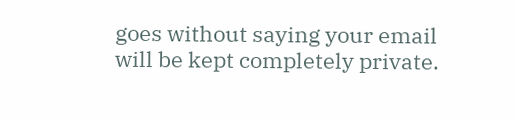goes without saying your email will be kept completely private.